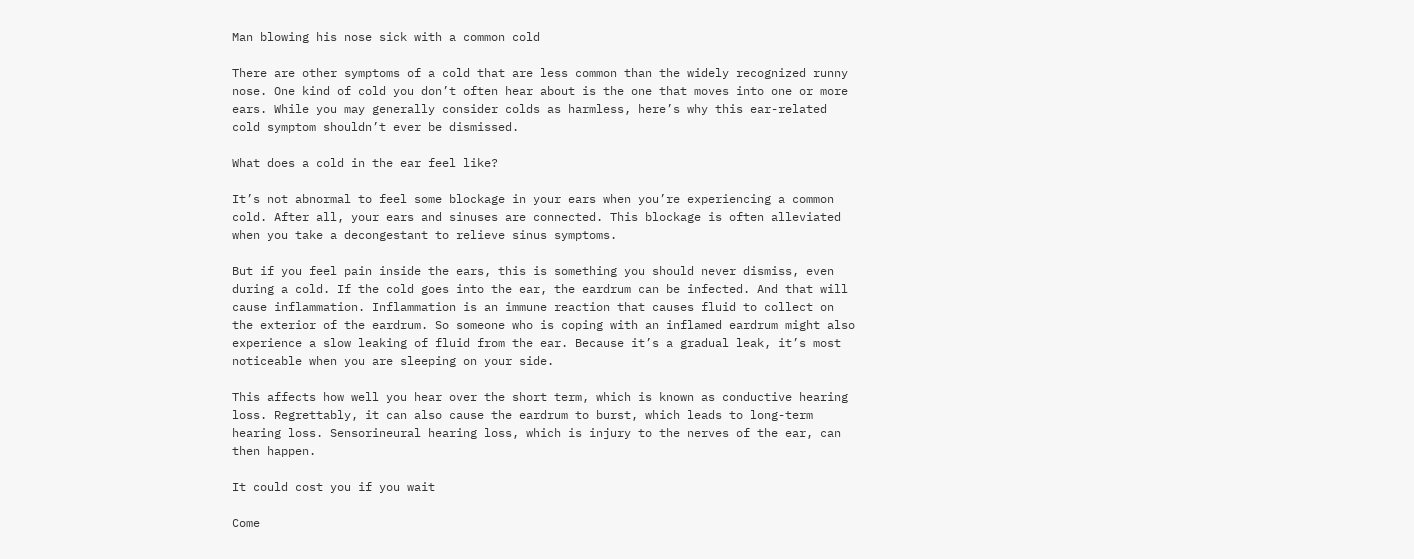Man blowing his nose sick with a common cold

There are other symptoms of a cold that are less common than the widely recognized runny nose. One kind of cold you don’t often hear about is the one that moves into one or more ears. While you may generally consider colds as harmless, here’s why this ear-related cold symptom shouldn’t ever be dismissed.

What does a cold in the ear feel like?

It’s not abnormal to feel some blockage in your ears when you’re experiencing a common cold. After all, your ears and sinuses are connected. This blockage is often alleviated when you take a decongestant to relieve sinus symptoms.

But if you feel pain inside the ears, this is something you should never dismiss, even during a cold. If the cold goes into the ear, the eardrum can be infected. And that will cause inflammation. Inflammation is an immune reaction that causes fluid to collect on the exterior of the eardrum. So someone who is coping with an inflamed eardrum might also experience a slow leaking of fluid from the ear. Because it’s a gradual leak, it’s most noticeable when you are sleeping on your side.

This affects how well you hear over the short term, which is known as conductive hearing loss. Regrettably, it can also cause the eardrum to burst, which leads to long-term hearing loss. Sensorineural hearing loss, which is injury to the nerves of the ear, can then happen.

It could cost you if you wait

Come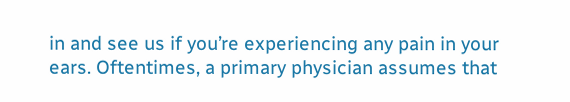in and see us if you’re experiencing any pain in your ears. Oftentimes, a primary physician assumes that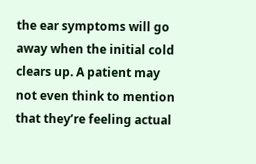the ear symptoms will go away when the initial cold clears up. A patient may not even think to mention that they’re feeling actual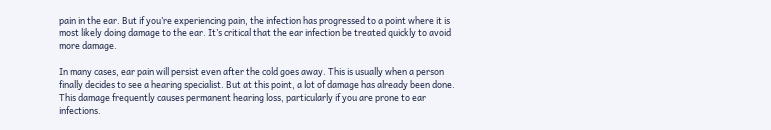pain in the ear. But if you’re experiencing pain, the infection has progressed to a point where it is most likely doing damage to the ear. It’s critical that the ear infection be treated quickly to avoid more damage.

In many cases, ear pain will persist even after the cold goes away. This is usually when a person finally decides to see a hearing specialist. But at this point, a lot of damage has already been done. This damage frequently causes permanent hearing loss, particularly if you are prone to ear infections.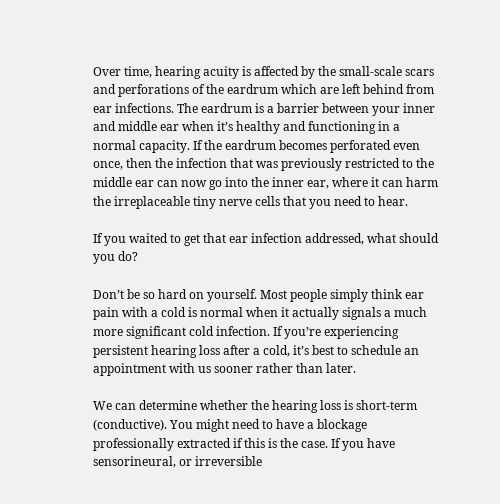Over time, hearing acuity is affected by the small-scale scars and perforations of the eardrum which are left behind from ear infections. The eardrum is a barrier between your inner and middle ear when it’s healthy and functioning in a normal capacity. If the eardrum becomes perforated even once, then the infection that was previously restricted to the middle ear can now go into the inner ear, where it can harm the irreplaceable tiny nerve cells that you need to hear.

If you waited to get that ear infection addressed, what should you do?

Don’t be so hard on yourself. Most people simply think ear pain with a cold is normal when it actually signals a much more significant cold infection. If you’re experiencing persistent hearing loss after a cold, it’s best to schedule an appointment with us sooner rather than later.

We can determine whether the hearing loss is short-term (conductive). You might need to have a blockage professionally extracted if this is the case. If you have sensorineural, or irreversible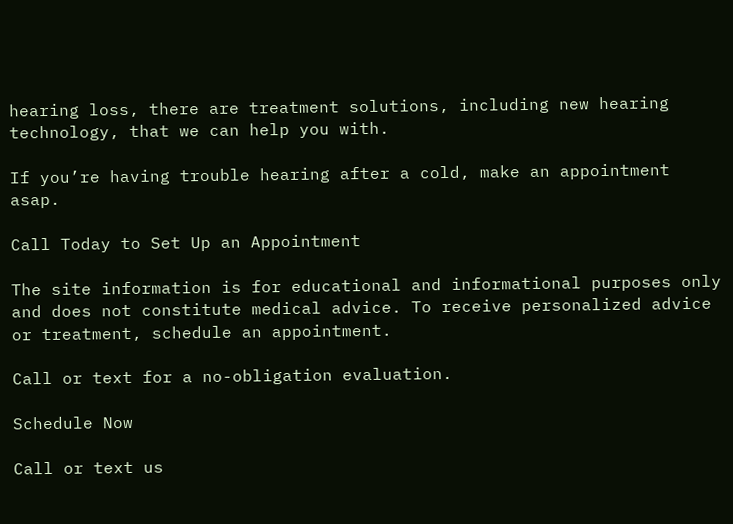hearing loss, there are treatment solutions, including new hearing technology, that we can help you with.

If you’re having trouble hearing after a cold, make an appointment asap.

Call Today to Set Up an Appointment

The site information is for educational and informational purposes only and does not constitute medical advice. To receive personalized advice or treatment, schedule an appointment.

Call or text for a no-obligation evaluation.

Schedule Now

Call or text us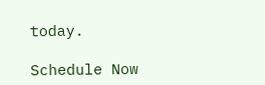today.

Schedule Now